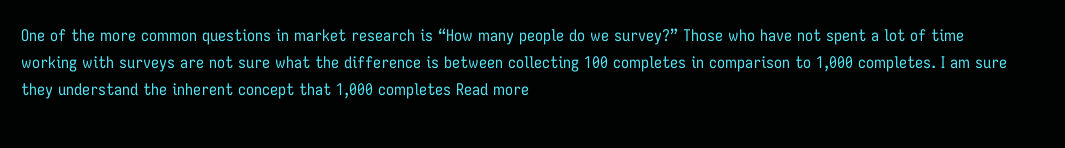One of the more common questions in market research is “How many people do we survey?” Those who have not spent a lot of time working with surveys are not sure what the difference is between collecting 100 completes in comparison to 1,000 completes. I am sure they understand the inherent concept that 1,000 completes Read more